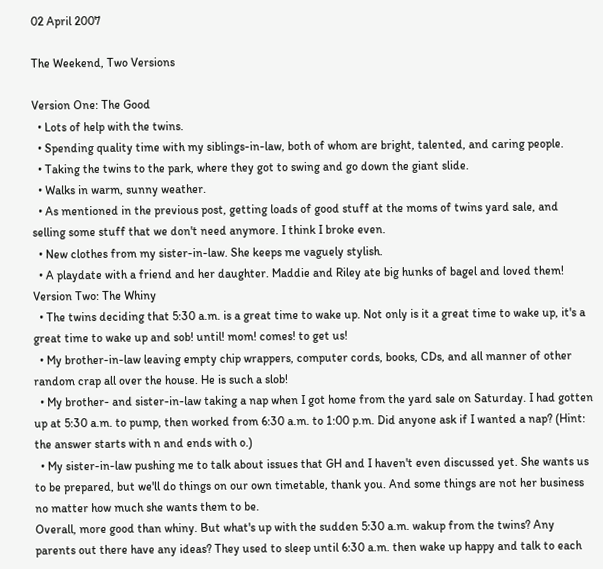02 April 2007

The Weekend, Two Versions

Version One: The Good
  • Lots of help with the twins.
  • Spending quality time with my siblings-in-law, both of whom are bright, talented, and caring people.
  • Taking the twins to the park, where they got to swing and go down the giant slide.
  • Walks in warm, sunny weather.
  • As mentioned in the previous post, getting loads of good stuff at the moms of twins yard sale, and selling some stuff that we don't need anymore. I think I broke even.
  • New clothes from my sister-in-law. She keeps me vaguely stylish.
  • A playdate with a friend and her daughter. Maddie and Riley ate big hunks of bagel and loved them!
Version Two: The Whiny
  • The twins deciding that 5:30 a.m. is a great time to wake up. Not only is it a great time to wake up, it's a great time to wake up and sob! until! mom! comes! to get us!
  • My brother-in-law leaving empty chip wrappers, computer cords, books, CDs, and all manner of other random crap all over the house. He is such a slob!
  • My brother- and sister-in-law taking a nap when I got home from the yard sale on Saturday. I had gotten up at 5:30 a.m. to pump, then worked from 6:30 a.m. to 1:00 p.m. Did anyone ask if I wanted a nap? (Hint: the answer starts with n and ends with o.)
  • My sister-in-law pushing me to talk about issues that GH and I haven't even discussed yet. She wants us to be prepared, but we'll do things on our own timetable, thank you. And some things are not her business no matter how much she wants them to be.
Overall, more good than whiny. But what's up with the sudden 5:30 a.m. wakup from the twins? Any parents out there have any ideas? They used to sleep until 6:30 a.m. then wake up happy and talk to each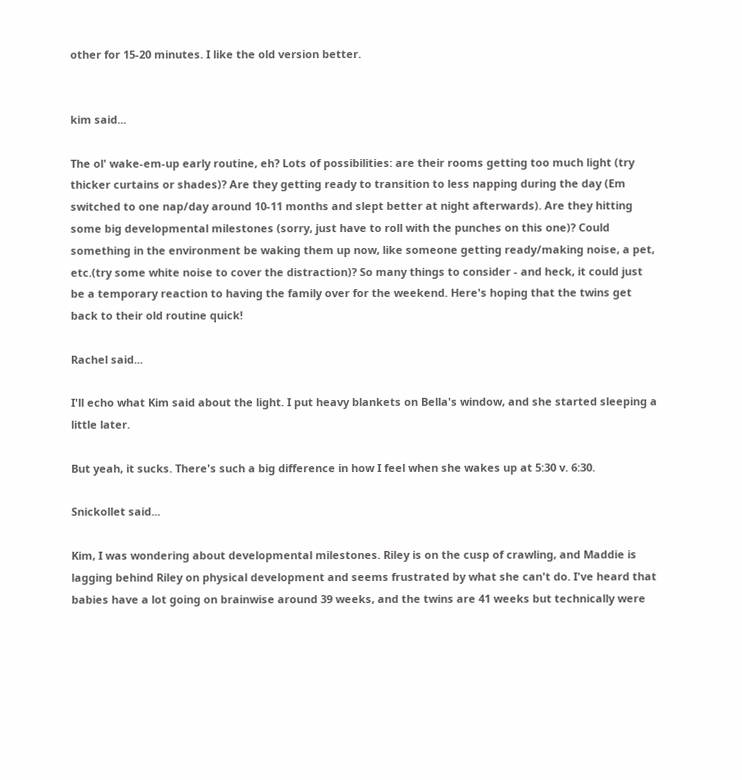other for 15-20 minutes. I like the old version better.


kim said...

The ol' wake-em-up early routine, eh? Lots of possibilities: are their rooms getting too much light (try thicker curtains or shades)? Are they getting ready to transition to less napping during the day (Em switched to one nap/day around 10-11 months and slept better at night afterwards). Are they hitting some big developmental milestones (sorry, just have to roll with the punches on this one)? Could something in the environment be waking them up now, like someone getting ready/making noise, a pet, etc.(try some white noise to cover the distraction)? So many things to consider - and heck, it could just be a temporary reaction to having the family over for the weekend. Here's hoping that the twins get back to their old routine quick!

Rachel said...

I'll echo what Kim said about the light. I put heavy blankets on Bella's window, and she started sleeping a little later.

But yeah, it sucks. There's such a big difference in how I feel when she wakes up at 5:30 v. 6:30.

Snickollet said...

Kim, I was wondering about developmental milestones. Riley is on the cusp of crawling, and Maddie is lagging behind Riley on physical development and seems frustrated by what she can't do. I've heard that babies have a lot going on brainwise around 39 weeks, and the twins are 41 weeks but technically were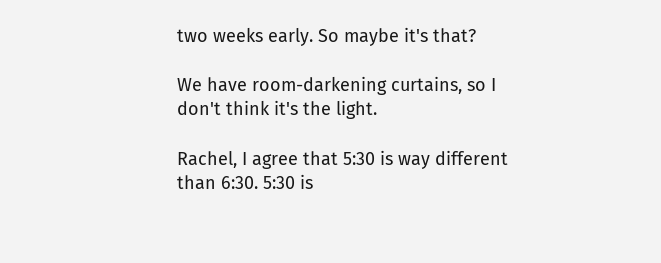two weeks early. So maybe it's that?

We have room-darkening curtains, so I don't think it's the light.

Rachel, I agree that 5:30 is way different than 6:30. 5:30 is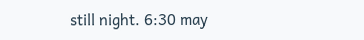still night. 6:30 may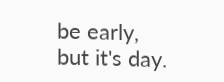be early, but it's day.